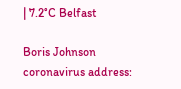| 7.2°C Belfast

Boris Johnson coronavirus address: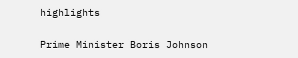highlights

Prime Minister Boris Johnson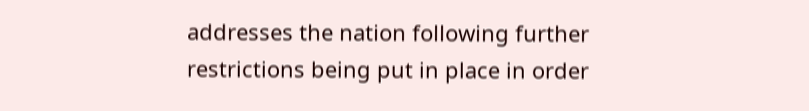addresses the nation following further restrictions being put in place in order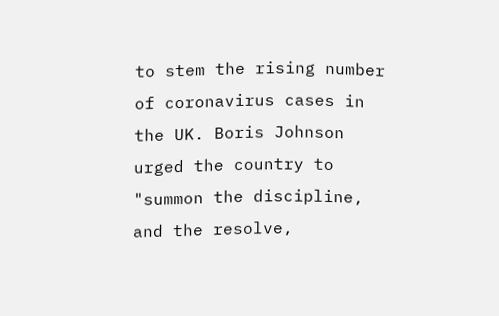to stem the rising number of coronavirus cases in the UK. Boris Johnson urged the country to "summon the discipline, and the resolve,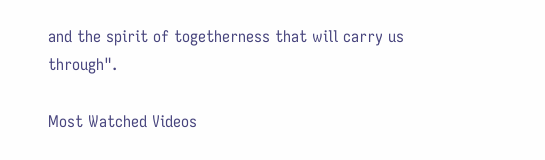and the spirit of togetherness that will carry us through".

Most Watched Videos